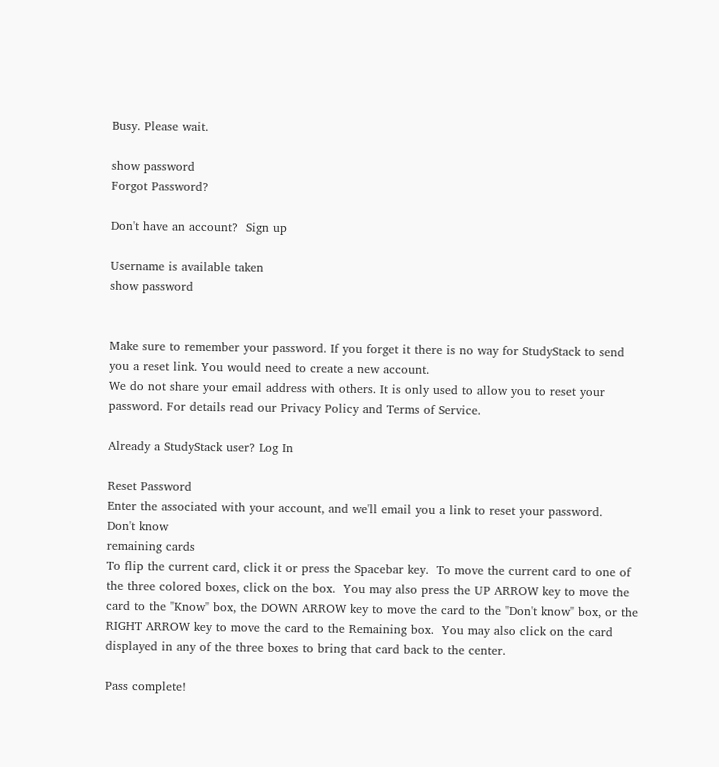Busy. Please wait.

show password
Forgot Password?

Don't have an account?  Sign up

Username is available taken
show password


Make sure to remember your password. If you forget it there is no way for StudyStack to send you a reset link. You would need to create a new account.
We do not share your email address with others. It is only used to allow you to reset your password. For details read our Privacy Policy and Terms of Service.

Already a StudyStack user? Log In

Reset Password
Enter the associated with your account, and we'll email you a link to reset your password.
Don't know
remaining cards
To flip the current card, click it or press the Spacebar key.  To move the current card to one of the three colored boxes, click on the box.  You may also press the UP ARROW key to move the card to the "Know" box, the DOWN ARROW key to move the card to the "Don't know" box, or the RIGHT ARROW key to move the card to the Remaining box.  You may also click on the card displayed in any of the three boxes to bring that card back to the center.

Pass complete!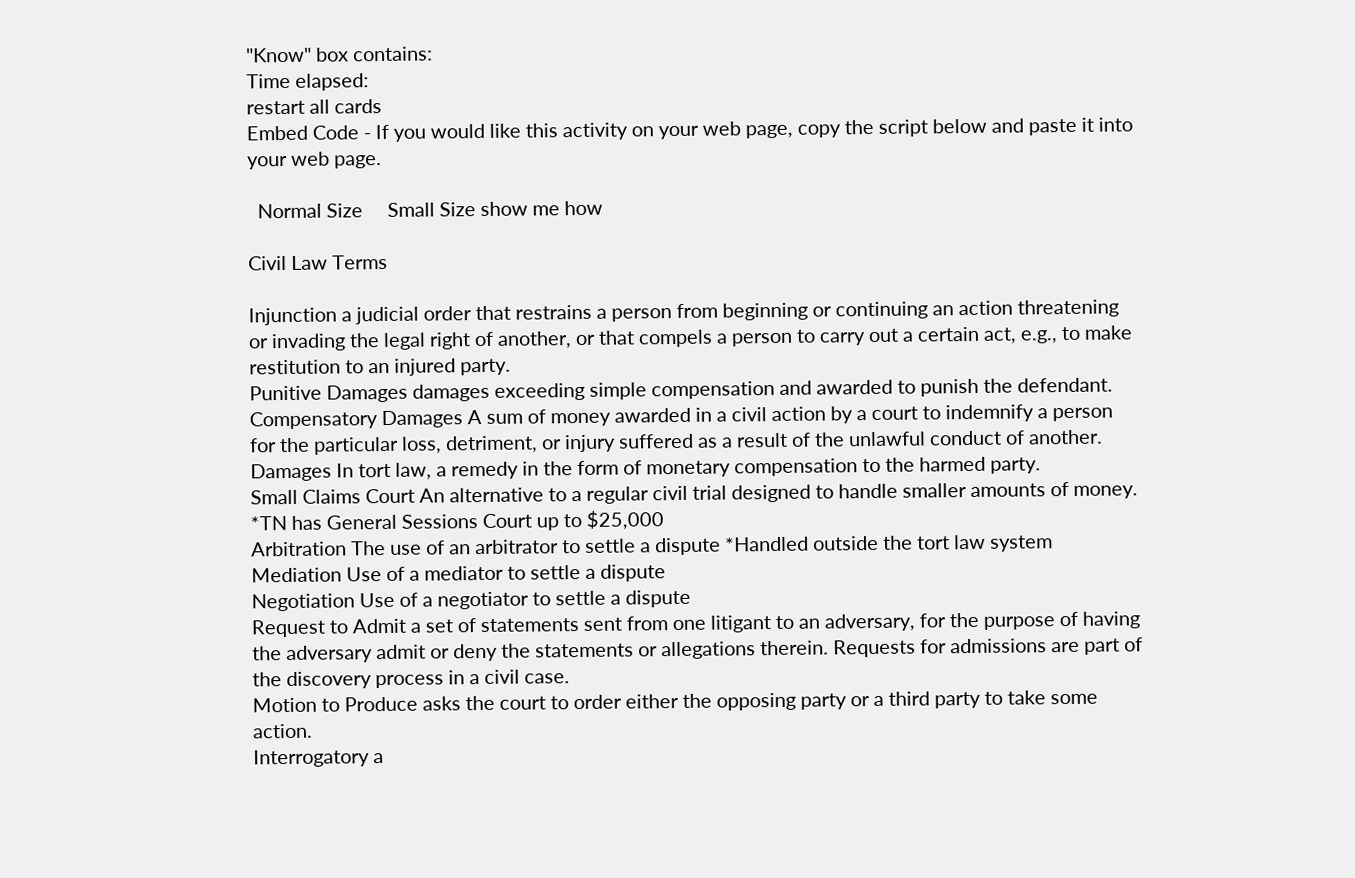"Know" box contains:
Time elapsed:
restart all cards
Embed Code - If you would like this activity on your web page, copy the script below and paste it into your web page.

  Normal Size     Small Size show me how

Civil Law Terms

Injunction a judicial order that restrains a person from beginning or continuing an action threatening or invading the legal right of another, or that compels a person to carry out a certain act, e.g., to make restitution to an injured party.
Punitive Damages damages exceeding simple compensation and awarded to punish the defendant.
Compensatory Damages A sum of money awarded in a civil action by a court to indemnify a person for the particular loss, detriment, or injury suffered as a result of the unlawful conduct of another.
Damages In tort law, a remedy in the form of monetary compensation to the harmed party.
Small Claims Court An alternative to a regular civil trial designed to handle smaller amounts of money. *TN has General Sessions Court up to $25,000
Arbitration The use of an arbitrator to settle a dispute *Handled outside the tort law system
Mediation Use of a mediator to settle a dispute
Negotiation Use of a negotiator to settle a dispute
Request to Admit a set of statements sent from one litigant to an adversary, for the purpose of having the adversary admit or deny the statements or allegations therein. Requests for admissions are part of the discovery process in a civil case.
Motion to Produce asks the court to order either the opposing party or a third party to take some action.
Interrogatory a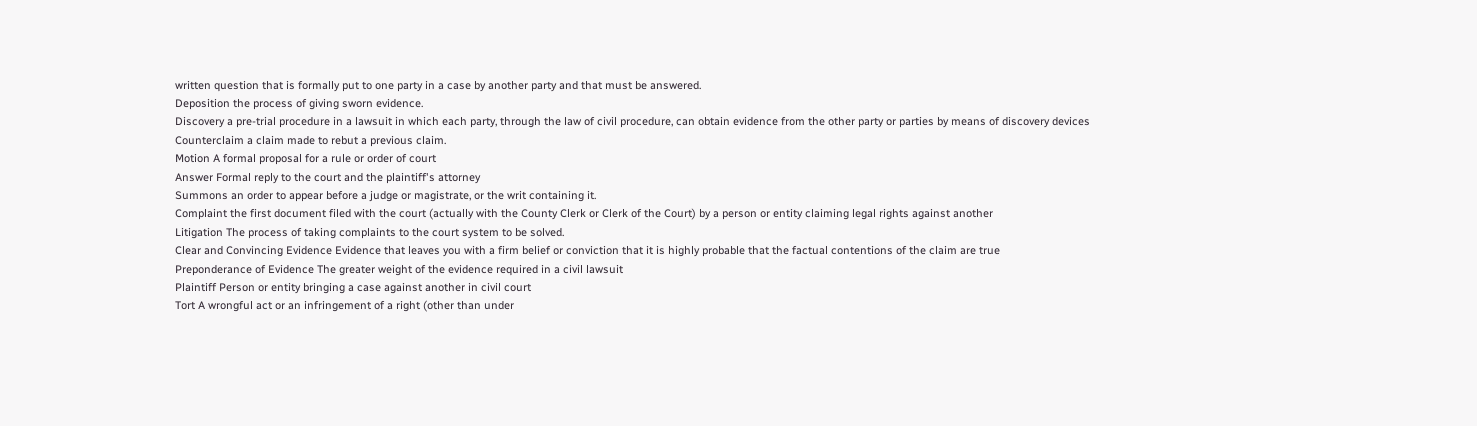written question that is formally put to one party in a case by another party and that must be answered.
Deposition the process of giving sworn evidence.
Discovery a pre-trial procedure in a lawsuit in which each party, through the law of civil procedure, can obtain evidence from the other party or parties by means of discovery devices
Counterclaim a claim made to rebut a previous claim.
Motion A formal proposal for a rule or order of court
Answer Formal reply to the court and the plaintiff's attorney
Summons an order to appear before a judge or magistrate, or the writ containing it.
Complaint the first document filed with the court (actually with the County Clerk or Clerk of the Court) by a person or entity claiming legal rights against another
Litigation The process of taking complaints to the court system to be solved.
Clear and Convincing Evidence Evidence that leaves you with a firm belief or conviction that it is highly probable that the factual contentions of the claim are true
Preponderance of Evidence The greater weight of the evidence required in a civil lawsuit
Plaintiff Person or entity bringing a case against another in civil court
Tort A wrongful act or an infringement of a right (other than under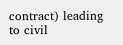contract) leading to civil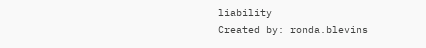liability
Created by: ronda.blevins